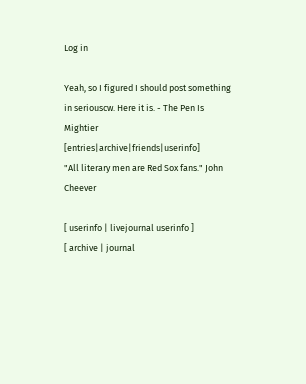Log in

Yeah, so I figured I should post something in seriouscw. Here it is. - The Pen Is Mightier [entries|archive|friends|userinfo]
"All literary men are Red Sox fans." John Cheever

[ userinfo | livejournal userinfo ]
[ archive | journal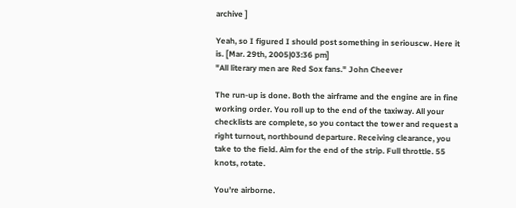archive ]

Yeah, so I figured I should post something in seriouscw. Here it is. [Mar. 29th, 2005|03:36 pm]
"All literary men are Red Sox fans." John Cheever

The run-up is done. Both the airframe and the engine are in fine working order. You roll up to the end of the taxiway. All your checklists are complete, so you contact the tower and request a right turnout, northbound departure. Receiving clearance, you take to the field. Aim for the end of the strip. Full throttle. 55 knots, rotate.

You’re airborne.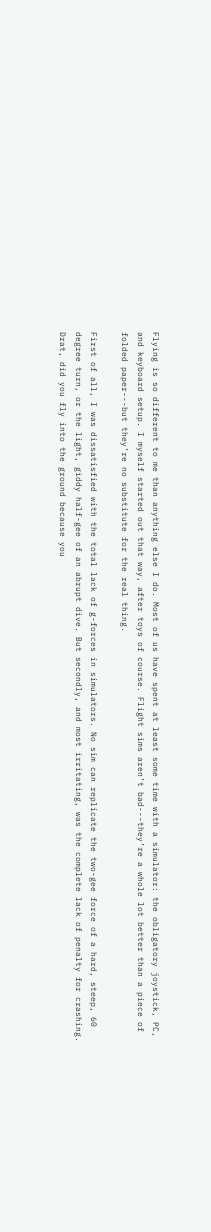Flying is so different to me than anything else I do. Most of us have spent at least some time with a simulator: the obligatory joystick, PC, and keyboard setup. I myself started out that way, after toys of course. Flight sims aren’t bad---they’re a whole lot better than a piece of folded paper---but they’re no substitute for the real thing.

First of all, I was dissatisfied with the total lack of g-forces in simulators. No sim can replicate the two-gee force of a hard, steep, 60 degree turn, or the light, giddy half-gee of an abrupt dive. But secondly, and most irritating, was the complete lack of penalty for crashing. Drat, did you fly into the ground because you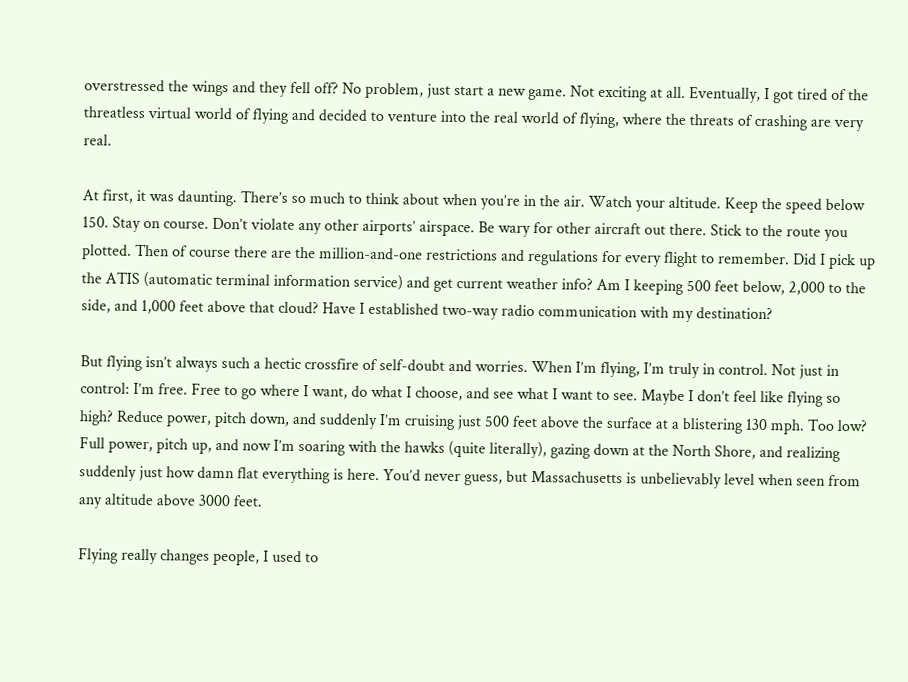overstressed the wings and they fell off? No problem, just start a new game. Not exciting at all. Eventually, I got tired of the threatless virtual world of flying and decided to venture into the real world of flying, where the threats of crashing are very real.

At first, it was daunting. There’s so much to think about when you’re in the air. Watch your altitude. Keep the speed below 150. Stay on course. Don’t violate any other airports’ airspace. Be wary for other aircraft out there. Stick to the route you plotted. Then of course there are the million-and-one restrictions and regulations for every flight to remember. Did I pick up the ATIS (automatic terminal information service) and get current weather info? Am I keeping 500 feet below, 2,000 to the side, and 1,000 feet above that cloud? Have I established two-way radio communication with my destination?

But flying isn’t always such a hectic crossfire of self-doubt and worries. When I’m flying, I’m truly in control. Not just in control: I’m free. Free to go where I want, do what I choose, and see what I want to see. Maybe I don’t feel like flying so high? Reduce power, pitch down, and suddenly I’m cruising just 500 feet above the surface at a blistering 130 mph. Too low? Full power, pitch up, and now I’m soaring with the hawks (quite literally), gazing down at the North Shore, and realizing suddenly just how damn flat everything is here. You’d never guess, but Massachusetts is unbelievably level when seen from any altitude above 3000 feet.

Flying really changes people, I used to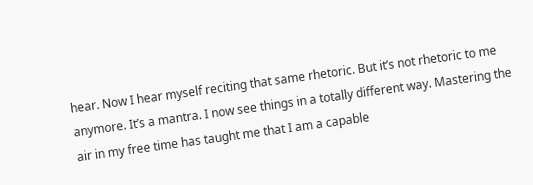hear. Now I hear myself reciting that same rhetoric. But it’s not rhetoric to me anymore. It’s a mantra. I now see things in a totally different way. Mastering the air in my free time has taught me that I am a capable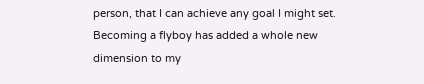person, that I can achieve any goal I might set. Becoming a flyboy has added a whole new dimension to my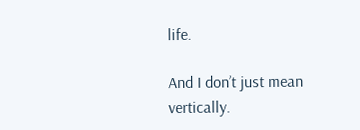life.

And I don’t just mean vertically.